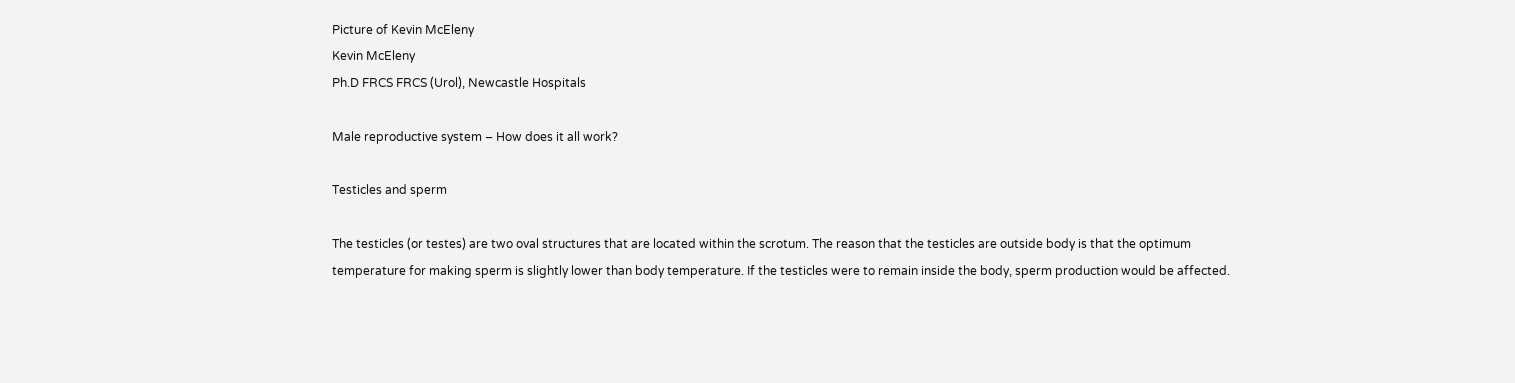Picture of Kevin McEleny
Kevin McEleny
Ph.D FRCS FRCS (Urol), Newcastle Hospitals

Male reproductive system – How does it all work?

Testicles and sperm

The testicles (or testes) are two oval structures that are located within the scrotum. The reason that the testicles are outside body is that the optimum temperature for making sperm is slightly lower than body temperature. If the testicles were to remain inside the body, sperm production would be affected.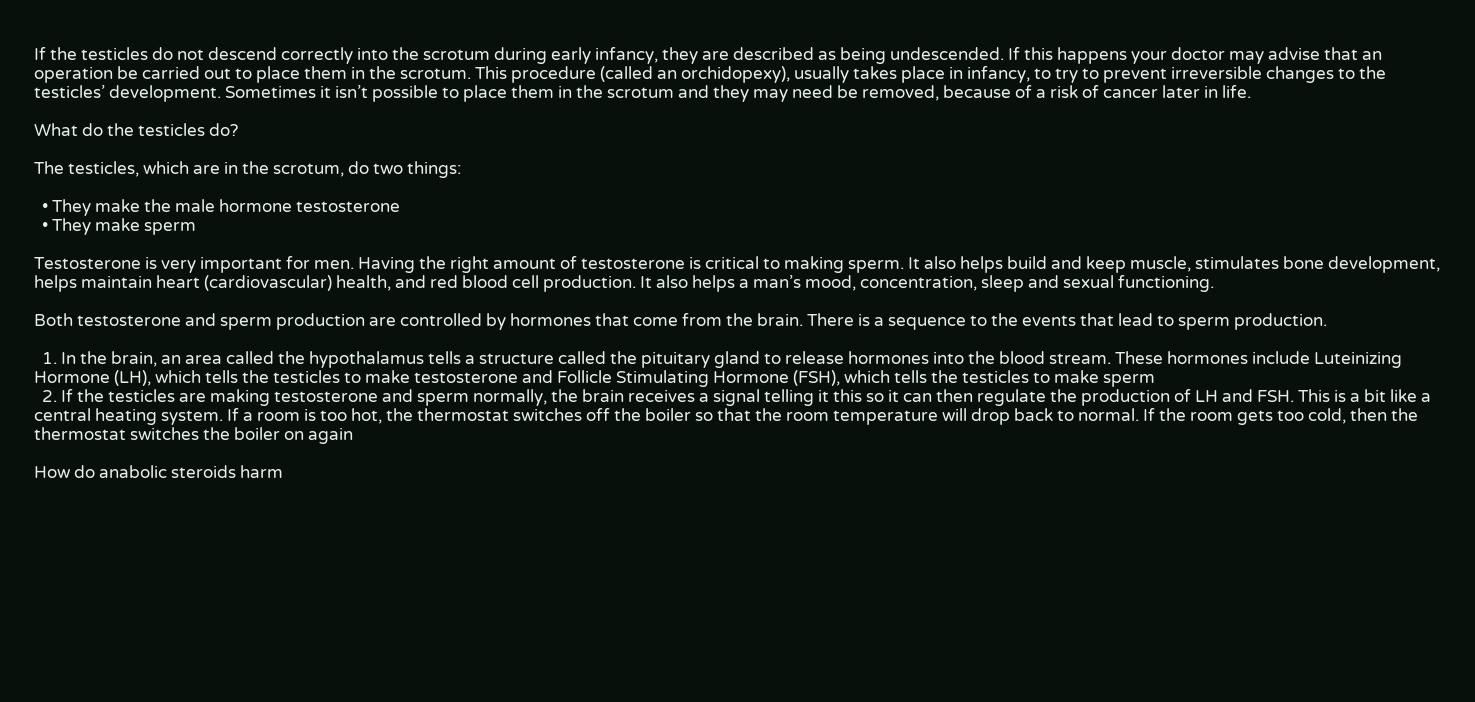If the testicles do not descend correctly into the scrotum during early infancy, they are described as being undescended. If this happens your doctor may advise that an operation be carried out to place them in the scrotum. This procedure (called an orchidopexy), usually takes place in infancy, to try to prevent irreversible changes to the testicles’ development. Sometimes it isn’t possible to place them in the scrotum and they may need be removed, because of a risk of cancer later in life.

What do the testicles do?

The testicles, which are in the scrotum, do two things:

  • They make the male hormone testosterone
  • They make sperm

Testosterone is very important for men. Having the right amount of testosterone is critical to making sperm. It also helps build and keep muscle, stimulates bone development, helps maintain heart (cardiovascular) health, and red blood cell production. It also helps a man’s mood, concentration, sleep and sexual functioning.

Both testosterone and sperm production are controlled by hormones that come from the brain. There is a sequence to the events that lead to sperm production.

  1. In the brain, an area called the hypothalamus tells a structure called the pituitary gland to release hormones into the blood stream. These hormones include Luteinizing Hormone (LH), which tells the testicles to make testosterone and Follicle Stimulating Hormone (FSH), which tells the testicles to make sperm
  2. If the testicles are making testosterone and sperm normally, the brain receives a signal telling it this so it can then regulate the production of LH and FSH. This is a bit like a central heating system. If a room is too hot, the thermostat switches off the boiler so that the room temperature will drop back to normal. If the room gets too cold, then the thermostat switches the boiler on again

How do anabolic steroids harm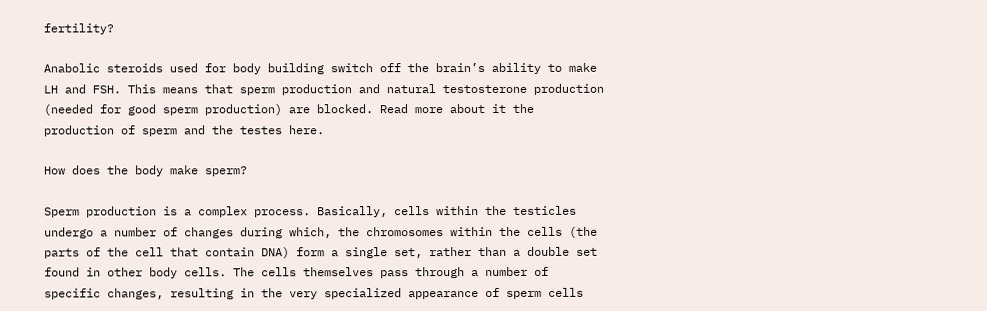fertility?

Anabolic steroids used for body building switch off the brain’s ability to make LH and FSH. This means that sperm production and natural testosterone production (needed for good sperm production) are blocked. Read more about it the production of sperm and the testes here.

How does the body make sperm?

Sperm production is a complex process. Basically, cells within the testicles undergo a number of changes during which, the chromosomes within the cells (the parts of the cell that contain DNA) form a single set, rather than a double set found in other body cells. The cells themselves pass through a number of specific changes, resulting in the very specialized appearance of sperm cells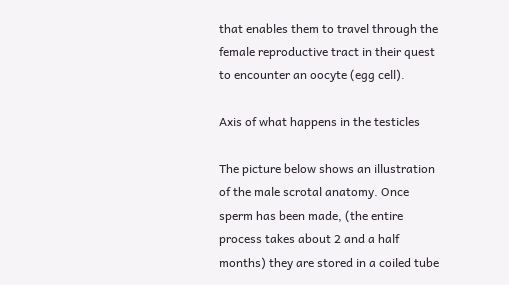that enables them to travel through the female reproductive tract in their quest to encounter an oocyte (egg cell).

Axis of what happens in the testicles

The picture below shows an illustration of the male scrotal anatomy. Once sperm has been made, (the entire process takes about 2 and a half months) they are stored in a coiled tube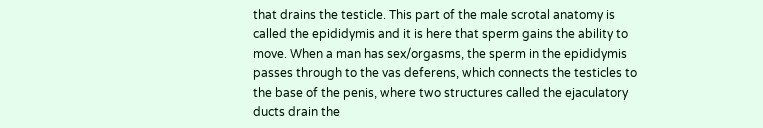that drains the testicle. This part of the male scrotal anatomy is called the epididymis and it is here that sperm gains the ability to move. When a man has sex/orgasms, the sperm in the epididymis passes through to the vas deferens, which connects the testicles to the base of the penis, where two structures called the ejaculatory ducts drain the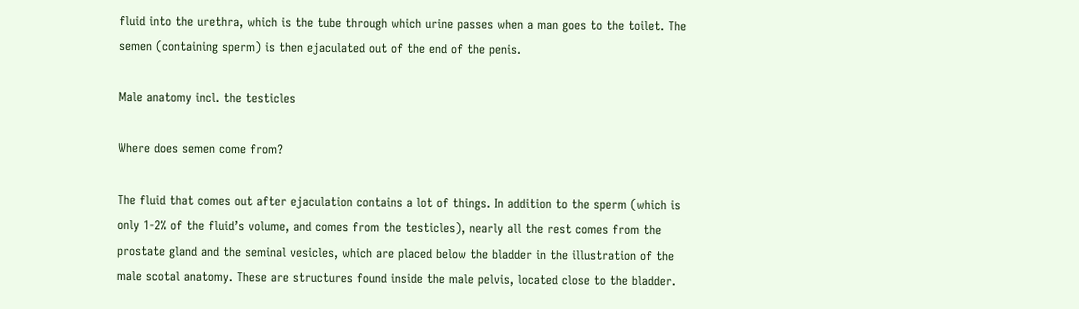fluid into the urethra, which is the tube through which urine passes when a man goes to the toilet. The semen (containing sperm) is then ejaculated out of the end of the penis.

Male anatomy incl. the testicles

Where does semen come from?

The fluid that comes out after ejaculation contains a lot of things. In addition to the sperm (which is only 1-2% of the fluid’s volume, and comes from the testicles), nearly all the rest comes from the prostate gland and the seminal vesicles, which are placed below the bladder in the illustration of the male scotal anatomy. These are structures found inside the male pelvis, located close to the bladder.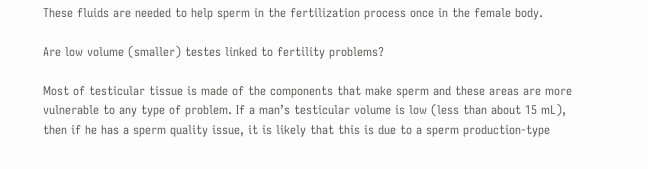These fluids are needed to help sperm in the fertilization process once in the female body.

Are low volume (smaller) testes linked to fertility problems?

Most of testicular tissue is made of the components that make sperm and these areas are more vulnerable to any type of problem. If a man’s testicular volume is low (less than about 15 mL), then if he has a sperm quality issue, it is likely that this is due to a sperm production-type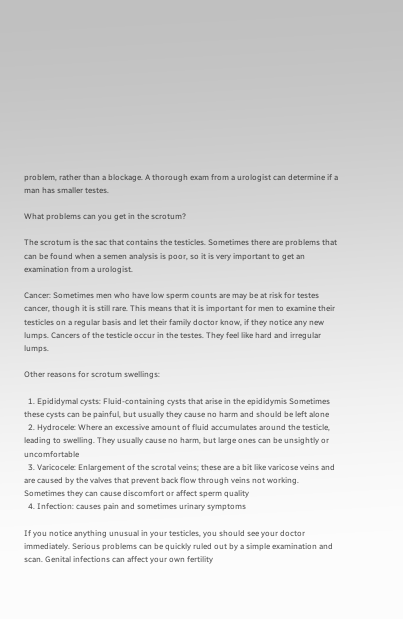problem, rather than a blockage. A thorough exam from a urologist can determine if a man has smaller testes.

What problems can you get in the scrotum?

The scrotum is the sac that contains the testicles. Sometimes there are problems that can be found when a semen analysis is poor, so it is very important to get an examination from a urologist.

Cancer: Sometimes men who have low sperm counts are may be at risk for testes cancer, though it is still rare. This means that it is important for men to examine their testicles on a regular basis and let their family doctor know, if they notice any new lumps. Cancers of the testicle occur in the testes. They feel like hard and irregular lumps.

Other reasons for scrotum swellings:

  1. Epididymal cysts: Fluid-containing cysts that arise in the epididymis Sometimes these cysts can be painful, but usually they cause no harm and should be left alone
  2. Hydrocele: Where an excessive amount of fluid accumulates around the testicle, leading to swelling. They usually cause no harm, but large ones can be unsightly or uncomfortable
  3. Varicocele: Enlargement of the scrotal veins; these are a bit like varicose veins and are caused by the valves that prevent back flow through veins not working. Sometimes they can cause discomfort or affect sperm quality
  4. Infection: causes pain and sometimes urinary symptoms

If you notice anything unusual in your testicles, you should see your doctor immediately. Serious problems can be quickly ruled out by a simple examination and scan. Genital infections can affect your own fertility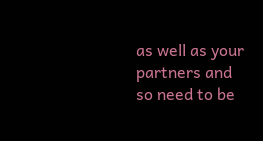as well as your partners and so need to be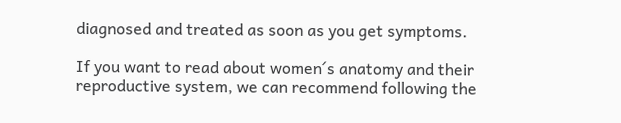diagnosed and treated as soon as you get symptoms.

If you want to read about women´s anatomy and their reproductive system, we can recommend following the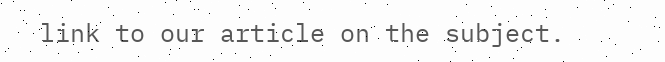link to our article on the subject.